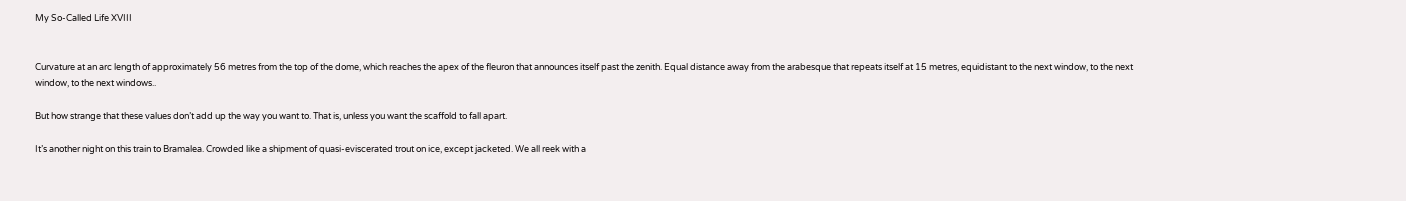My So-Called Life XVIII


Curvature at an arc length of approximately 56 metres from the top of the dome, which reaches the apex of the fleuron that announces itself past the zenith. Equal distance away from the arabesque that repeats itself at 15 metres, equidistant to the next window, to the next window, to the next windows..

But how strange that these values don’t add up the way you want to. That is, unless you want the scaffold to fall apart.

It’s another night on this train to Bramalea. Crowded like a shipment of quasi-eviscerated trout on ice, except jacketed. We all reek with a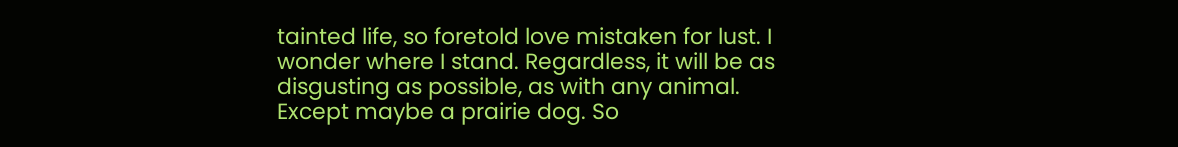tainted life, so foretold love mistaken for lust. I wonder where I stand. Regardless, it will be as disgusting as possible, as with any animal. Except maybe a prairie dog. So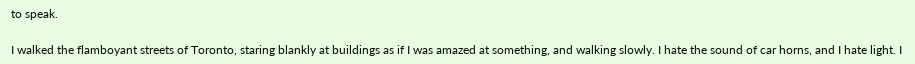to speak.

I walked the flamboyant streets of Toronto, staring blankly at buildings as if I was amazed at something, and walking slowly. I hate the sound of car horns, and I hate light. I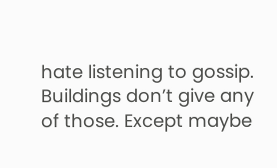hate listening to gossip. Buildings don’t give any of those. Except maybe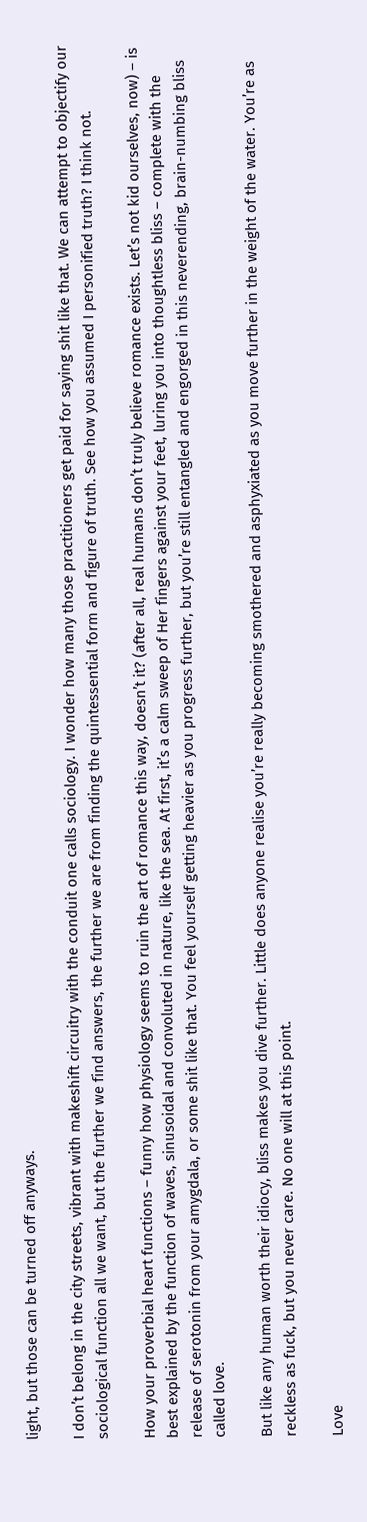light, but those can be turned off anyways.

I don’t belong in the city streets, vibrant with makeshift circuitry with the conduit one calls sociology. I wonder how many those practitioners get paid for saying shit like that. We can attempt to objectify our sociological function all we want, but the further we find answers, the further we are from finding the quintessential form and figure of truth. See how you assumed I personified truth? I think not.

How your proverbial heart functions – funny how physiology seems to ruin the art of romance this way, doesn’t it? (after all, real humans don’t truly believe romance exists. Let’s not kid ourselves, now) – is best explained by the function of waves, sinusoidal and convoluted in nature, like the sea. At first, it’s a calm sweep of Her fingers against your feet, luring you into thoughtless bliss – complete with the release of serotonin from your amygdala, or some shit like that. You feel yourself getting heavier as you progress further, but you’re still entangled and engorged in this neverending, brain-numbing bliss called love.

But like any human worth their idiocy, bliss makes you dive further. Little does anyone realise you’re really becoming smothered and asphyxiated as you move further in the weight of the water. You’re as reckless as fuck, but you never care. No one will at this point.

Love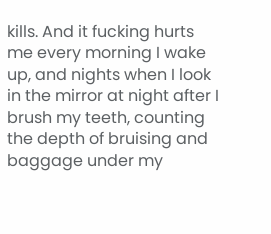kills. And it fucking hurts me every morning I wake up, and nights when I look in the mirror at night after I brush my teeth, counting the depth of bruising and baggage under my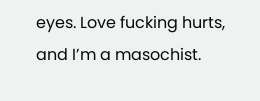eyes. Love fucking hurts, and I’m a masochist.